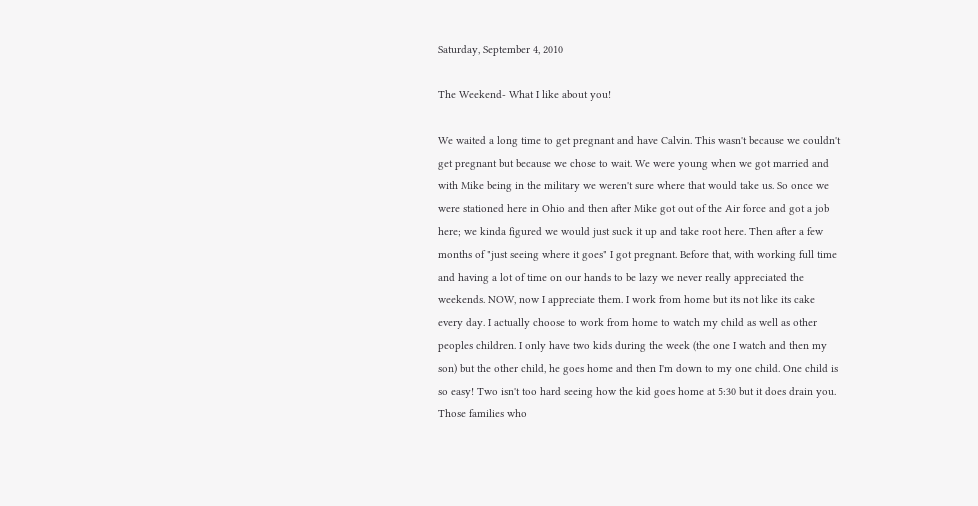Saturday, September 4, 2010

The Weekend- What I like about you!

We waited a long time to get pregnant and have Calvin. This wasn't because we couldn't get pregnant but because we chose to wait. We were young when we got married and with Mike being in the military we weren't sure where that would take us. So once we were stationed here in Ohio and then after Mike got out of the Air force and got a job here; we kinda figured we would just suck it up and take root here. Then after a few months of "just seeing where it goes" I got pregnant. Before that, with working full time and having a lot of time on our hands to be lazy we never really appreciated the weekends. NOW, now I appreciate them. I work from home but its not like its cake every day. I actually choose to work from home to watch my child as well as other peoples children. I only have two kids during the week (the one I watch and then my son) but the other child, he goes home and then I'm down to my one child. One child is so easy! Two isn't too hard seeing how the kid goes home at 5:30 but it does drain you. Those families who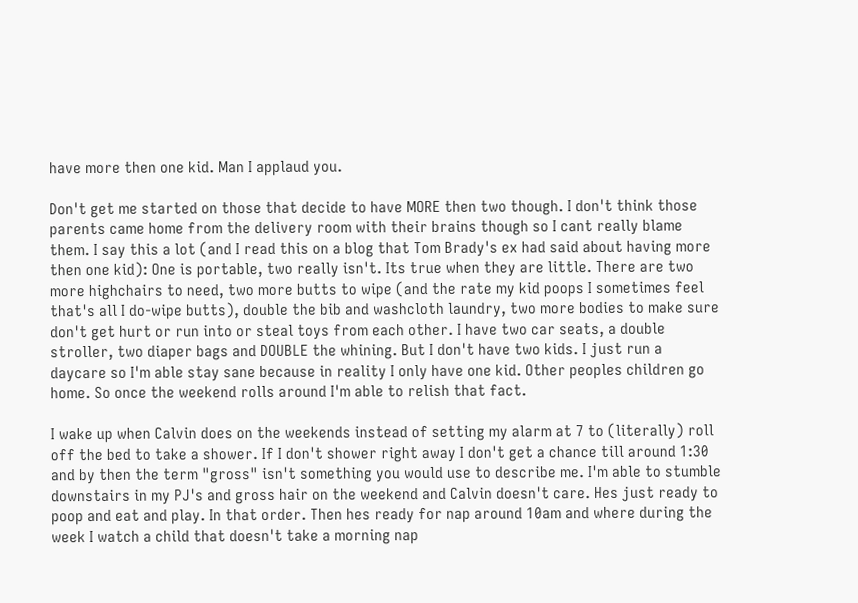have more then one kid. Man I applaud you.

Don't get me started on those that decide to have MORE then two though. I don't think those parents came home from the delivery room with their brains though so I cant really blame them. I say this a lot (and I read this on a blog that Tom Brady's ex had said about having more then one kid): One is portable, two really isn't. Its true when they are little. There are two more highchairs to need, two more butts to wipe (and the rate my kid poops I sometimes feel that's all I do-wipe butts), double the bib and washcloth laundry, two more bodies to make sure don't get hurt or run into or steal toys from each other. I have two car seats, a double stroller, two diaper bags and DOUBLE the whining. But I don't have two kids. I just run a daycare so I'm able stay sane because in reality I only have one kid. Other peoples children go home. So once the weekend rolls around I'm able to relish that fact.

I wake up when Calvin does on the weekends instead of setting my alarm at 7 to (literally) roll off the bed to take a shower. If I don't shower right away I don't get a chance till around 1:30 and by then the term "gross" isn't something you would use to describe me. I'm able to stumble downstairs in my PJ's and gross hair on the weekend and Calvin doesn't care. Hes just ready to poop and eat and play. In that order. Then hes ready for nap around 10am and where during the week I watch a child that doesn't take a morning nap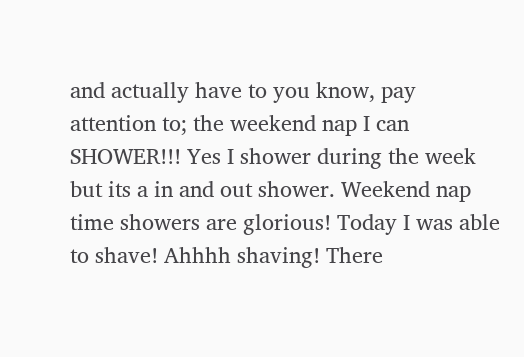and actually have to you know, pay attention to; the weekend nap I can SHOWER!!! Yes I shower during the week but its a in and out shower. Weekend nap time showers are glorious! Today I was able to shave! Ahhhh shaving! There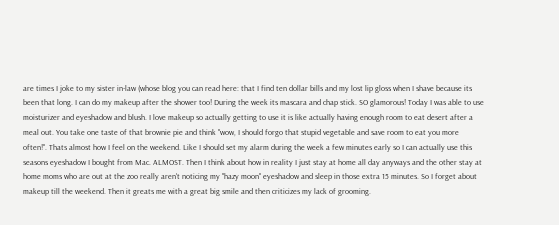are times I joke to my sister in-law (whose blog you can read here: that I find ten dollar bills and my lost lip gloss when I shave because its been that long. I can do my makeup after the shower too! During the week its mascara and chap stick. SO glamorous! Today I was able to use moisturizer and eyeshadow and blush. I love makeup so actually getting to use it is like actually having enough room to eat desert after a meal out. You take one taste of that brownie pie and think "wow, I should forgo that stupid vegetable and save room to eat you more often!". Thats almost how I feel on the weekend. Like I should set my alarm during the week a few minutes early so I can actually use this seasons eyeshadow I bought from Mac. ALMOST. Then I think about how in reality I just stay at home all day anyways and the other stay at home moms who are out at the zoo really aren't noticing my "hazy moon" eyeshadow and sleep in those extra 15 minutes. So I forget about makeup till the weekend. Then it greats me with a great big smile and then criticizes my lack of grooming.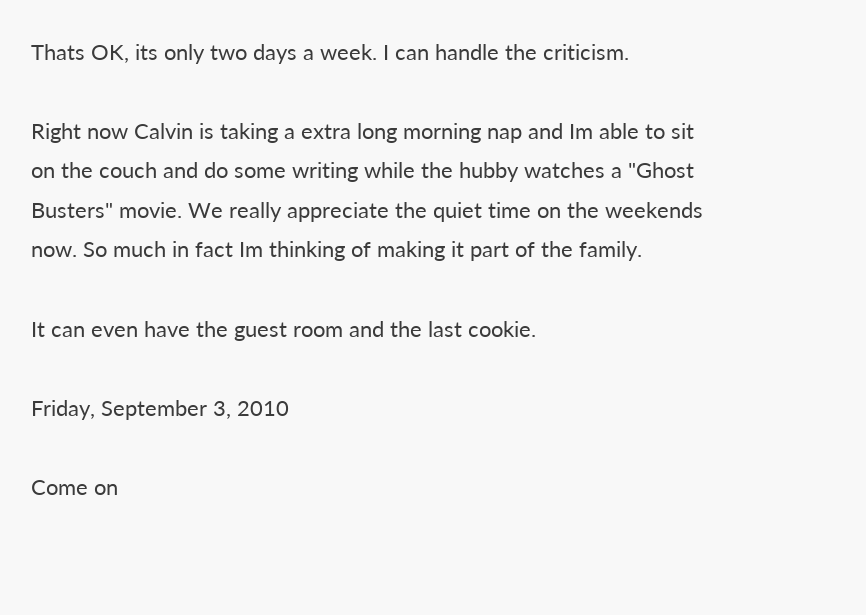Thats OK, its only two days a week. I can handle the criticism.

Right now Calvin is taking a extra long morning nap and Im able to sit on the couch and do some writing while the hubby watches a "Ghost Busters" movie. We really appreciate the quiet time on the weekends now. So much in fact Im thinking of making it part of the family.

It can even have the guest room and the last cookie.

Friday, September 3, 2010

Come on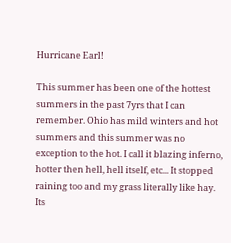Hurricane Earl!

This summer has been one of the hottest summers in the past 7yrs that I can remember. Ohio has mild winters and hot summers and this summer was no exception to the hot. I call it blazing inferno, hotter then hell, hell itself, etc... It stopped raining too and my grass literally like hay. Its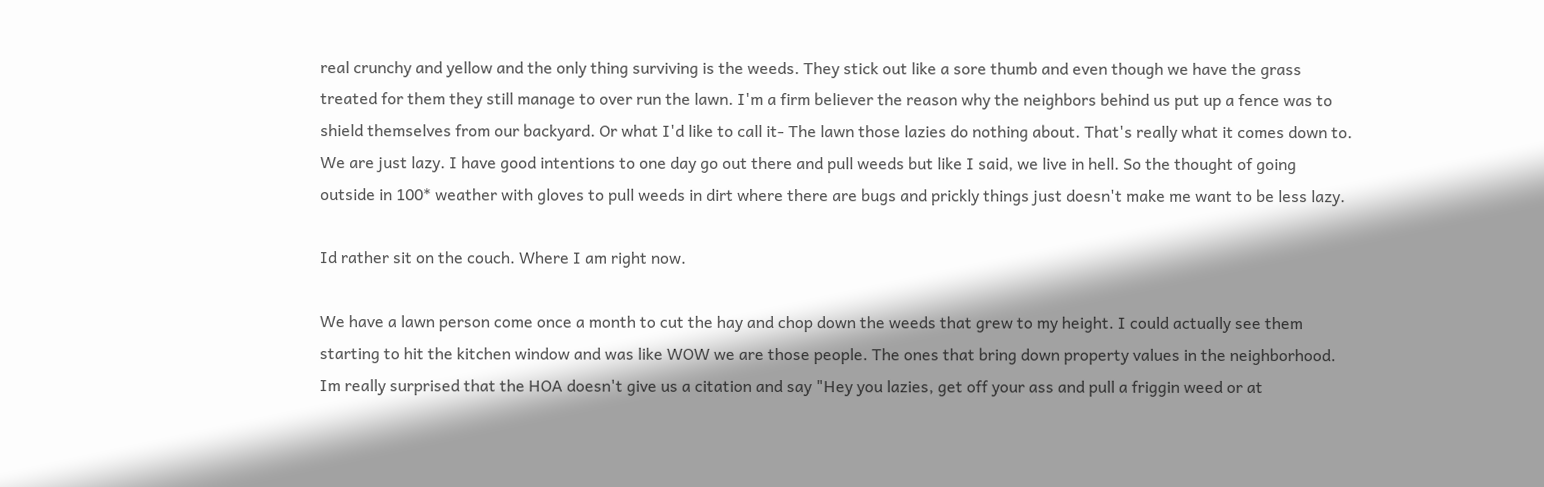real crunchy and yellow and the only thing surviving is the weeds. They stick out like a sore thumb and even though we have the grass treated for them they still manage to over run the lawn. I'm a firm believer the reason why the neighbors behind us put up a fence was to shield themselves from our backyard. Or what I'd like to call it- The lawn those lazies do nothing about. That's really what it comes down to. We are just lazy. I have good intentions to one day go out there and pull weeds but like I said, we live in hell. So the thought of going outside in 100* weather with gloves to pull weeds in dirt where there are bugs and prickly things just doesn't make me want to be less lazy.

Id rather sit on the couch. Where I am right now.

We have a lawn person come once a month to cut the hay and chop down the weeds that grew to my height. I could actually see them starting to hit the kitchen window and was like WOW we are those people. The ones that bring down property values in the neighborhood. Im really surprised that the HOA doesn't give us a citation and say "Hey you lazies, get off your ass and pull a friggin weed or at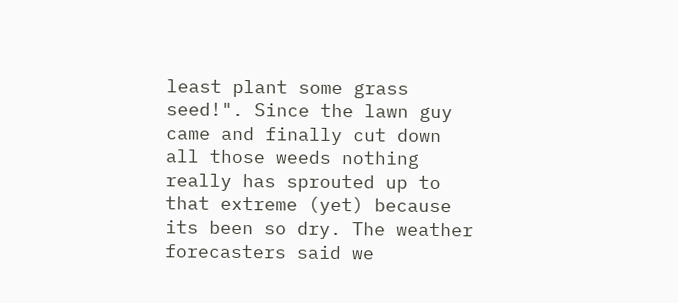least plant some grass seed!". Since the lawn guy came and finally cut down all those weeds nothing really has sprouted up to that extreme (yet) because its been so dry. The weather forecasters said we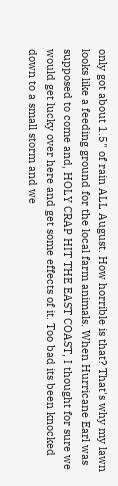only got about 1.5" of rain ALL August. How horrible is that? That's why my lawn looks like a feeding ground for the local farm animals. When Hurricane Earl was supposed to come and, HOLY CRAP HIT THE EAST COAST, I thought for sure we would get lucky over here and get some effects of it. Too bad its been knocked down to a small storm and we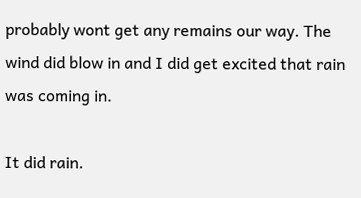probably wont get any remains our way. The wind did blow in and I did get excited that rain was coming in.

It did rain.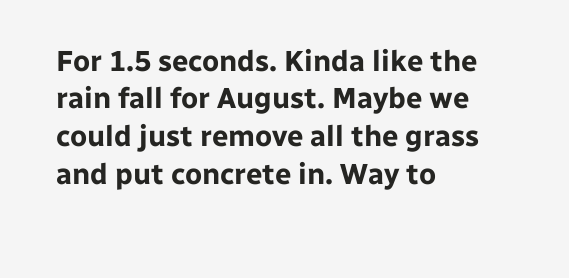For 1.5 seconds. Kinda like the rain fall for August. Maybe we could just remove all the grass and put concrete in. Way to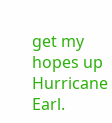get my hopes up Hurricane Earl.